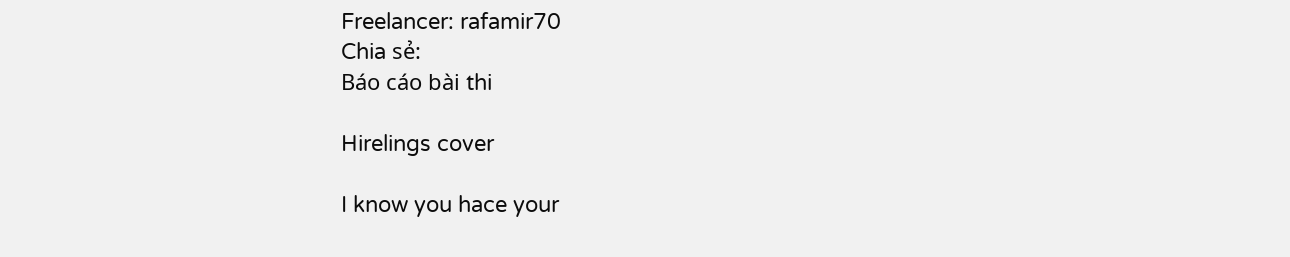Freelancer: rafamir70
Chia sẻ:
Báo cáo bài thi

Hirelings cover

I know you hace your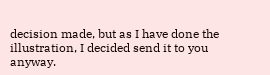decision made, but as I have done the illustration, I decided send it to you anyway.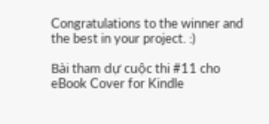Congratulations to the winner and the best in your project. :)

Bài tham dự cuộc thi #11 cho                                                 eBook Cover for Kindle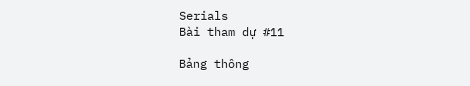Serials
Bài tham dự #11

Bảng thông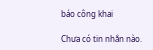báo công khai

Chưa có tin nhắn nào.